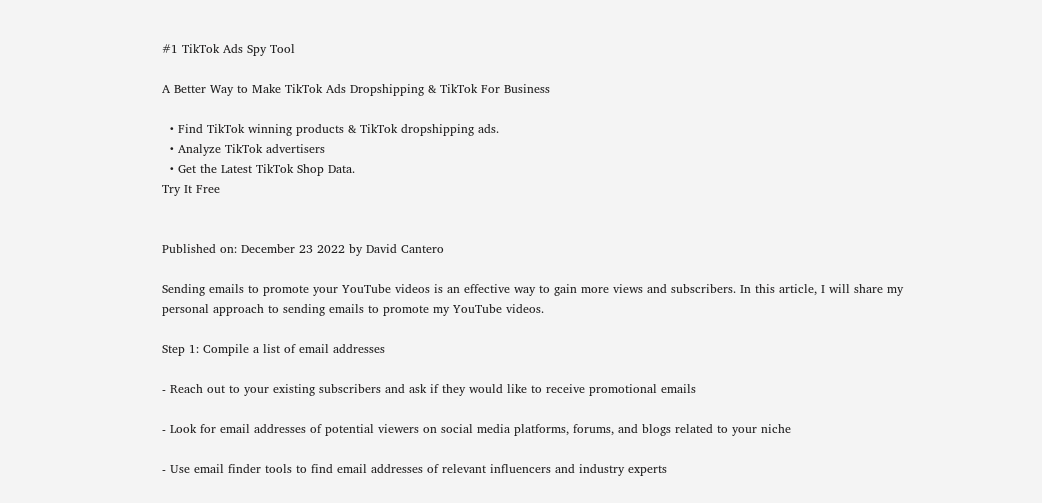#1 TikTok Ads Spy Tool

A Better Way to Make TikTok Ads Dropshipping & TikTok For Business

  • Find TikTok winning products & TikTok dropshipping ads.
  • Analyze TikTok advertisers
  • Get the Latest TikTok Shop Data.
Try It Free


Published on: December 23 2022 by David Cantero

Sending emails to promote your YouTube videos is an effective way to gain more views and subscribers. In this article, I will share my personal approach to sending emails to promote my YouTube videos.

Step 1: Compile a list of email addresses

- Reach out to your existing subscribers and ask if they would like to receive promotional emails

- Look for email addresses of potential viewers on social media platforms, forums, and blogs related to your niche

- Use email finder tools to find email addresses of relevant influencers and industry experts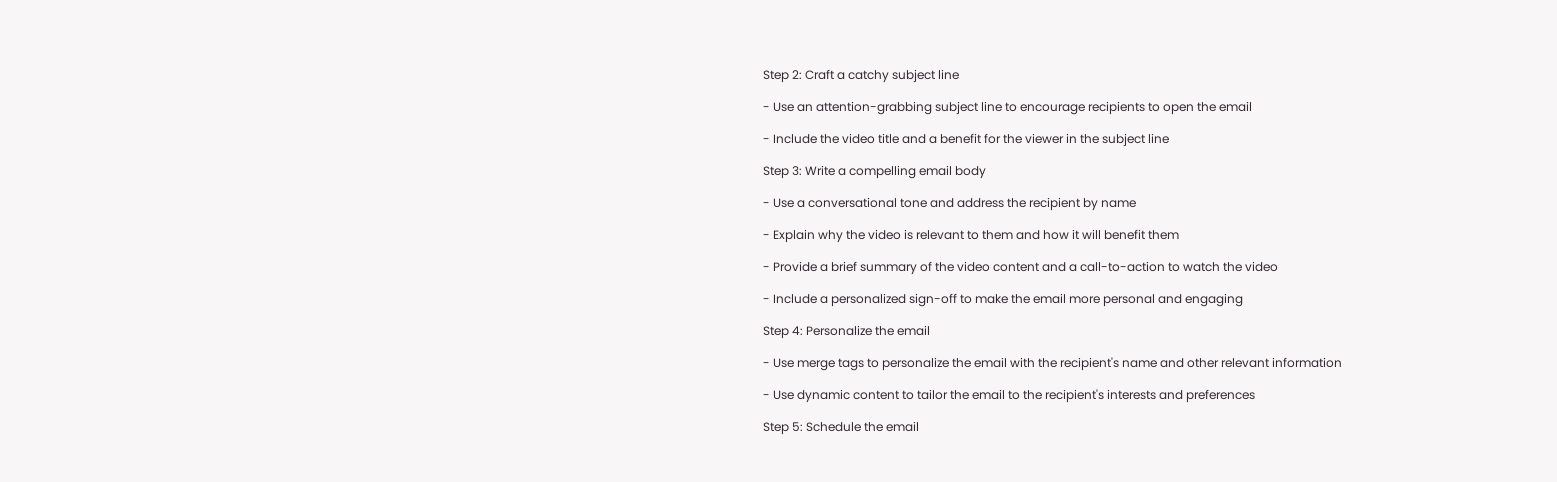Step 2: Craft a catchy subject line

- Use an attention-grabbing subject line to encourage recipients to open the email

- Include the video title and a benefit for the viewer in the subject line

Step 3: Write a compelling email body

- Use a conversational tone and address the recipient by name

- Explain why the video is relevant to them and how it will benefit them

- Provide a brief summary of the video content and a call-to-action to watch the video

- Include a personalized sign-off to make the email more personal and engaging

Step 4: Personalize the email

- Use merge tags to personalize the email with the recipient's name and other relevant information

- Use dynamic content to tailor the email to the recipient's interests and preferences

Step 5: Schedule the email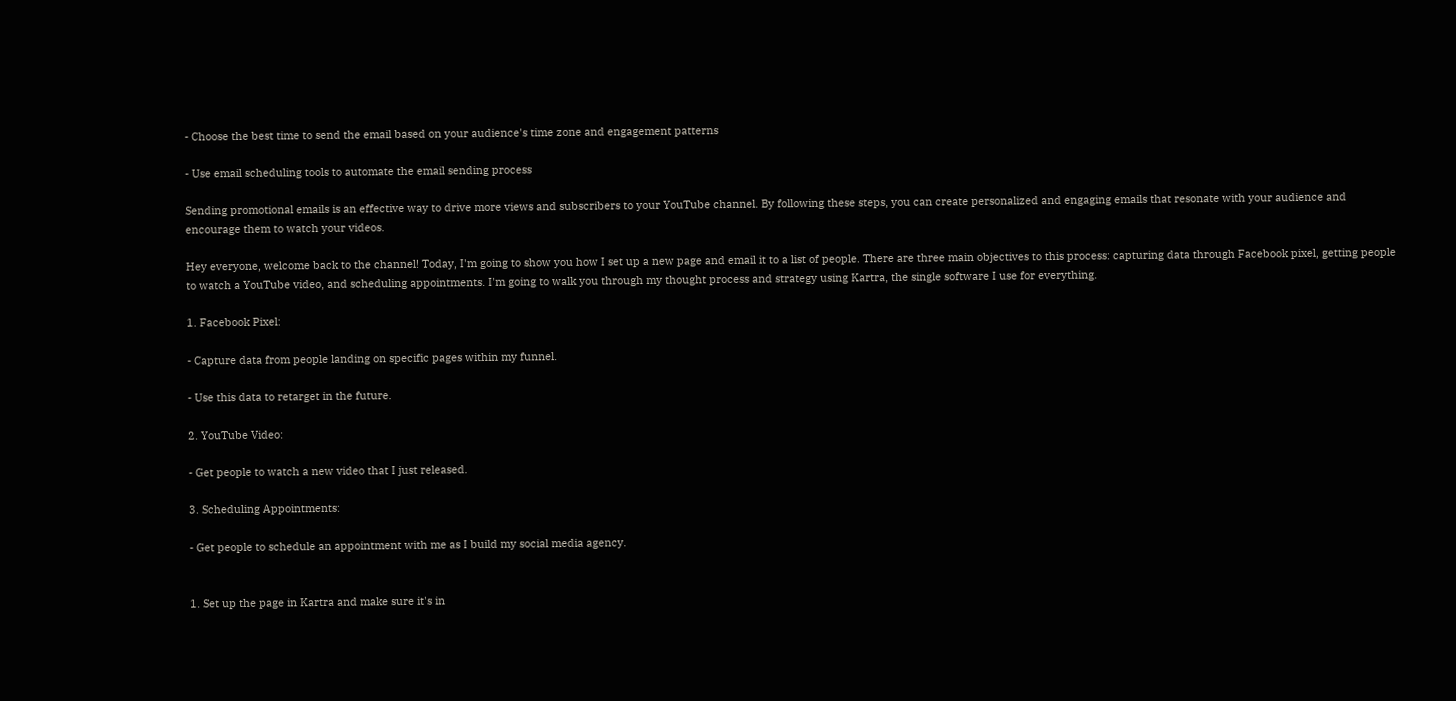- Choose the best time to send the email based on your audience's time zone and engagement patterns

- Use email scheduling tools to automate the email sending process

Sending promotional emails is an effective way to drive more views and subscribers to your YouTube channel. By following these steps, you can create personalized and engaging emails that resonate with your audience and encourage them to watch your videos.

Hey everyone, welcome back to the channel! Today, I'm going to show you how I set up a new page and email it to a list of people. There are three main objectives to this process: capturing data through Facebook pixel, getting people to watch a YouTube video, and scheduling appointments. I'm going to walk you through my thought process and strategy using Kartra, the single software I use for everything.

1. Facebook Pixel:

- Capture data from people landing on specific pages within my funnel.

- Use this data to retarget in the future.

2. YouTube Video:

- Get people to watch a new video that I just released.

3. Scheduling Appointments:

- Get people to schedule an appointment with me as I build my social media agency.


1. Set up the page in Kartra and make sure it's in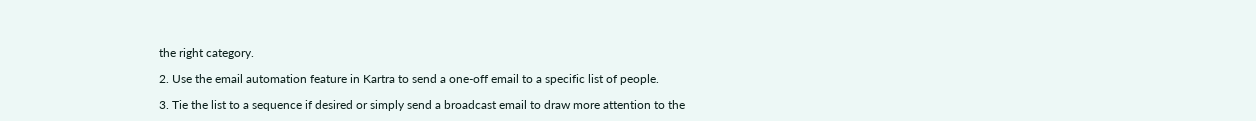the right category.

2. Use the email automation feature in Kartra to send a one-off email to a specific list of people.

3. Tie the list to a sequence if desired or simply send a broadcast email to draw more attention to the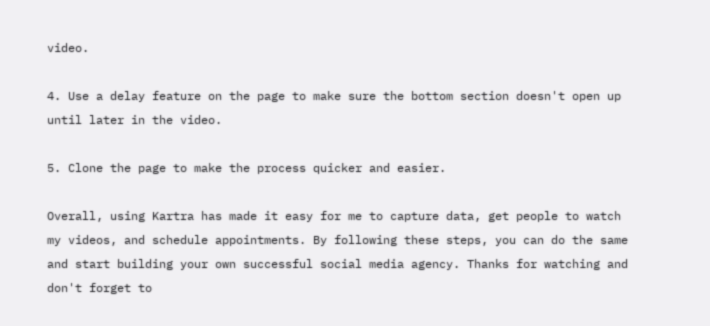video.

4. Use a delay feature on the page to make sure the bottom section doesn't open up until later in the video.

5. Clone the page to make the process quicker and easier.

Overall, using Kartra has made it easy for me to capture data, get people to watch my videos, and schedule appointments. By following these steps, you can do the same and start building your own successful social media agency. Thanks for watching and don't forget to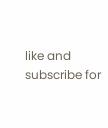like and subscribe for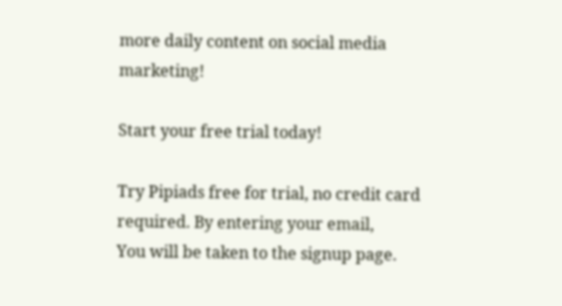more daily content on social media marketing!

Start your free trial today!

Try Pipiads free for trial, no credit card required. By entering your email,
You will be taken to the signup page.